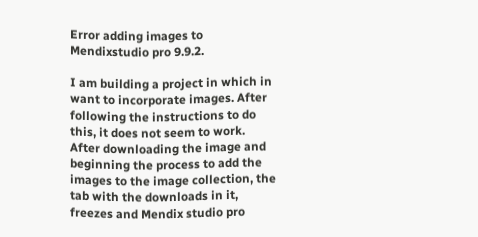Error adding images to Mendixstudio pro 9.9.2.

I am building a project in which in want to incorporate images. After following the instructions to do this, it does not seem to work. After downloading the image and beginning the process to add the images to the image collection, the tab with the downloads in it, freezes and Mendix studio pro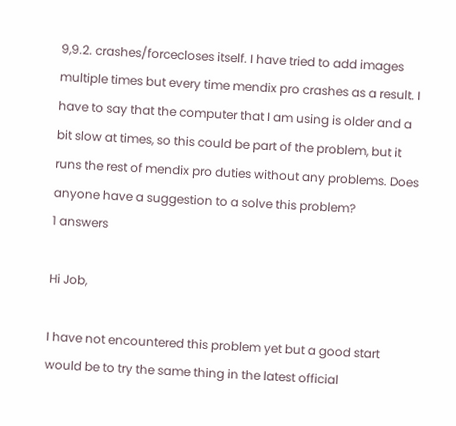9,9.2. crashes/forcecloses itself. I have tried to add images multiple times but every time mendix pro crashes as a result. I have to say that the computer that I am using is older and a bit slow at times, so this could be part of the problem, but it runs the rest of mendix pro duties without any problems. Does anyone have a suggestion to a solve this problem?
1 answers

Hi Job,

I have not encountered this problem yet but a good start would be to try the same thing in the latest official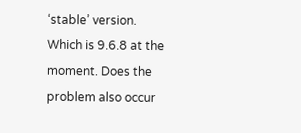‘stable’ version. Which is 9.6.8 at the moment. Does the problem also occur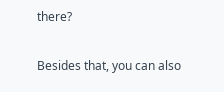there?

Besides that, you can also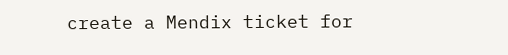create a Mendix ticket for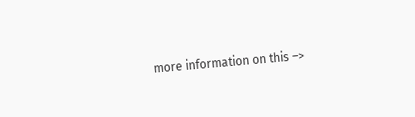more information on this –>